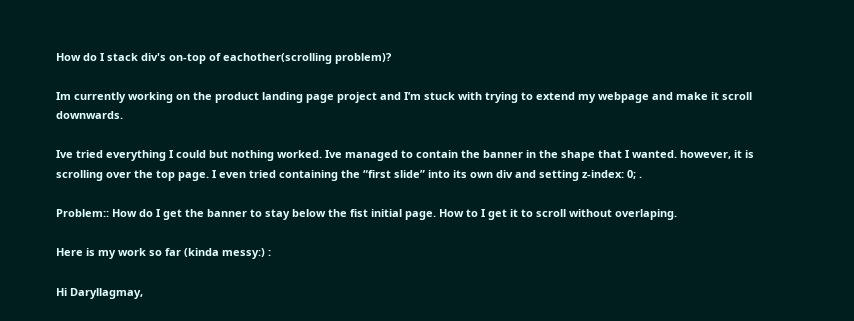How do I stack div's on-top of eachother(scrolling problem)?

Im currently working on the product landing page project and I’m stuck with trying to extend my webpage and make it scroll downwards.

Ive tried everything I could but nothing worked. Ive managed to contain the banner in the shape that I wanted. however, it is scrolling over the top page. I even tried containing the “first slide” into its own div and setting z-index: 0; .

Problem:: How do I get the banner to stay below the fist initial page. How to I get it to scroll without overlaping.

Here is my work so far (kinda messy:) :

Hi Daryllagmay,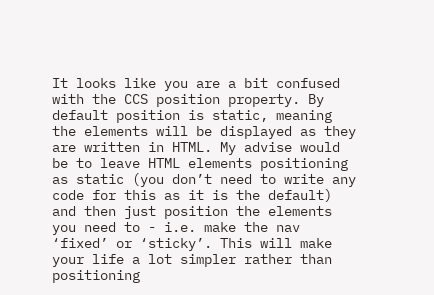It looks like you are a bit confused with the CCS position property. By default position is static, meaning the elements will be displayed as they are written in HTML. My advise would be to leave HTML elements positioning as static (you don’t need to write any code for this as it is the default) and then just position the elements you need to - i.e. make the nav ‘fixed’ or ‘sticky’. This will make your life a lot simpler rather than positioning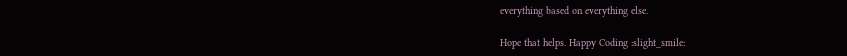everything based on everything else.

Hope that helps. Happy Coding :slight_smile: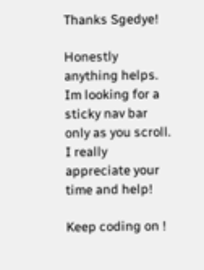Thanks Sgedye!

Honestly anything helps. Im looking for a sticky nav bar only as you scroll. I really appreciate your time and help!

Keep coding on !